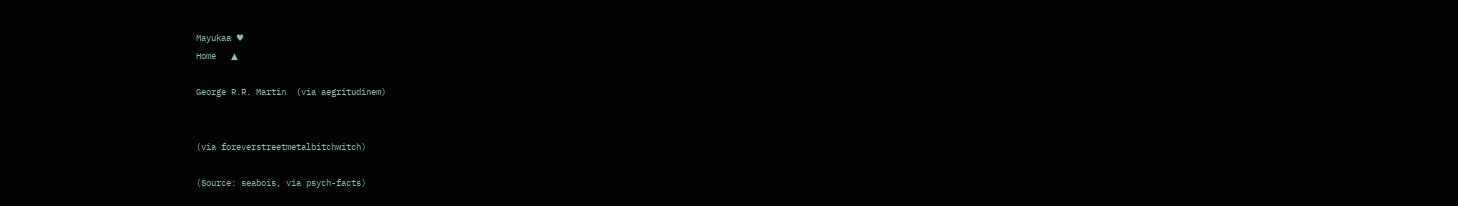Mayukaa ♥
Home   ▲

George R.R. Martin  (via aegritudinem)


(via foreverstreetmetalbitchwitch)

(Source: seabois, via psych-facts)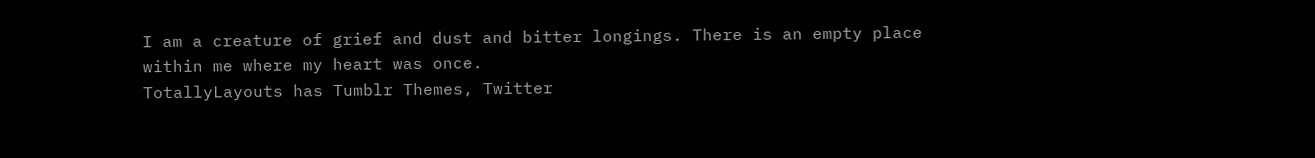I am a creature of grief and dust and bitter longings. There is an empty place within me where my heart was once.
TotallyLayouts has Tumblr Themes, Twitter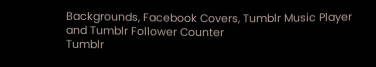Backgrounds, Facebook Covers, Tumblr Music Player and Tumblr Follower Counter
Tumblr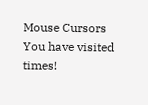Mouse Cursors
You have visited times!